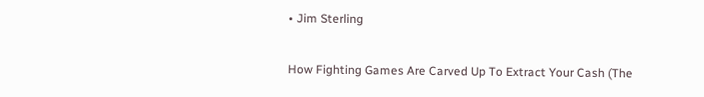• Jim Sterling

How Fighting Games Are Carved Up To Extract Your Cash (The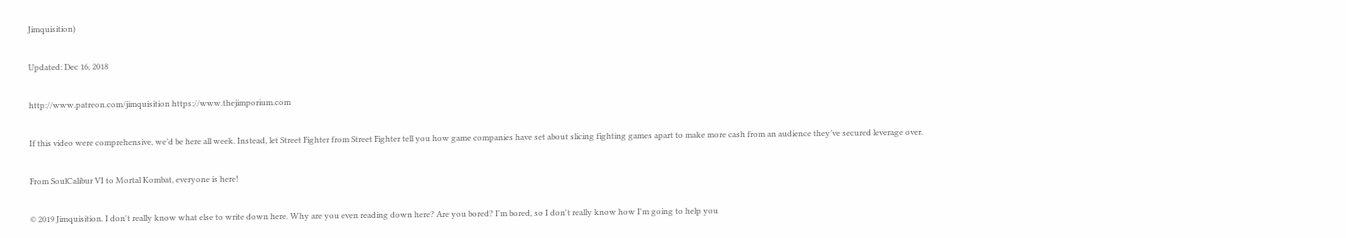Jimquisition)

Updated: Dec 16, 2018

http://www.patreon.com/jimquisition https://www.thejimporium.com

If this video were comprehensive, we’d be here all week. Instead, let Street Fighter from Street Fighter tell you how game companies have set about slicing fighting games apart to make more cash from an audience they’ve secured leverage over.

From SoulCalibur VI to Mortal Kombat, everyone is here!

© 2019 Jimquisition. I don't really know what else to write down here. Why are you even reading down here? Are you bored? I'm bored, so I don't really know how I'm going to help you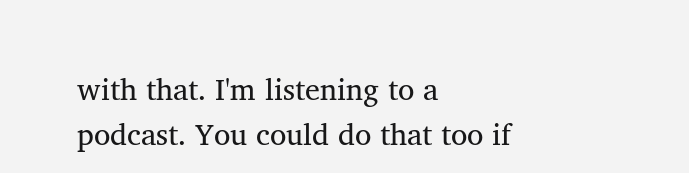with that. I'm listening to a podcast. You could do that too if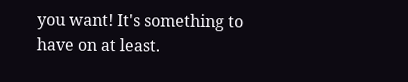you want! It's something to have on at least.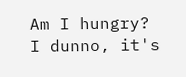Am I hungry? I dunno, it's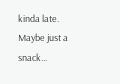kinda late. Maybe just a snack...